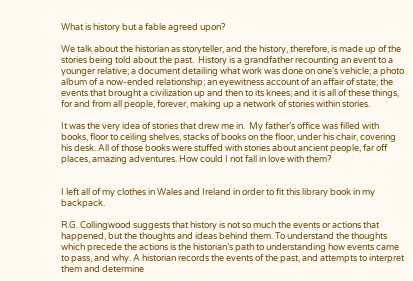What is history but a fable agreed upon?

We talk about the historian as storyteller, and the history, therefore, is made up of the stories being told about the past.  History is a grandfather recounting an event to a younger relative; a document detailing what work was done on one’s vehicle; a photo album of a now-ended relationship; an eyewitness account of an affair of state; the events that brought a civilization up and then to its knees; and it is all of these things, for and from all people, forever, making up a network of stories within stories.

It was the very idea of stories that drew me in.  My father’s office was filled with books, floor to ceiling shelves, stacks of books on the floor, under his chair, covering his desk. All of those books were stuffed with stories about ancient people, far off places, amazing adventures. How could I not fall in love with them?


I left all of my clothes in Wales and Ireland in order to fit this library book in my backpack.

R.G. Collingwood suggests that history is not so much the events or actions that happened, but the thoughts and ideas behind them. To understand the thoughts which precede the actions is the historian’s path to understanding how events came to pass, and why. A historian records the events of the past, and attempts to interpret them and determine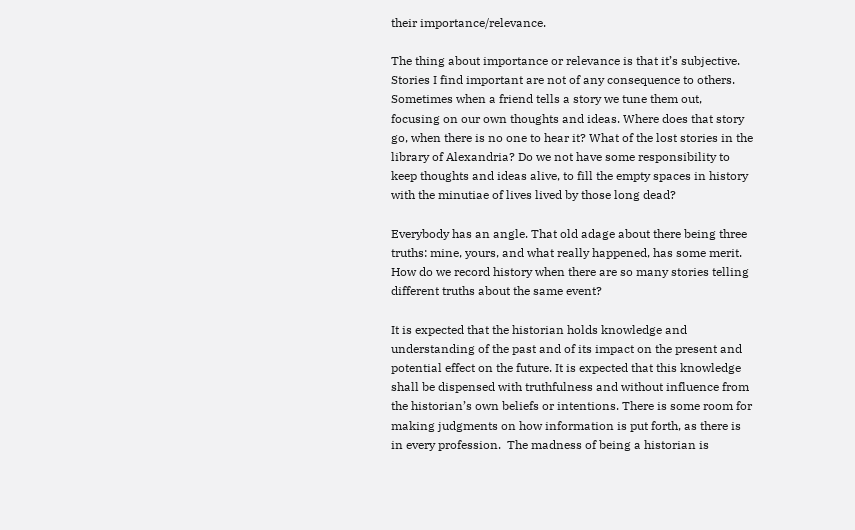their importance/relevance.

The thing about importance or relevance is that it’s subjective.   Stories I find important are not of any consequence to others.  Sometimes when a friend tells a story we tune them out, focusing on our own thoughts and ideas. Where does that story go, when there is no one to hear it? What of the lost stories in the library of Alexandria? Do we not have some responsibility to keep thoughts and ideas alive, to fill the empty spaces in history with the minutiae of lives lived by those long dead?

Everybody has an angle. That old adage about there being three truths: mine, yours, and what really happened, has some merit. How do we record history when there are so many stories telling different truths about the same event?

It is expected that the historian holds knowledge and understanding of the past and of its impact on the present and potential effect on the future. It is expected that this knowledge shall be dispensed with truthfulness and without influence from the historian’s own beliefs or intentions. There is some room for making judgments on how information is put forth, as there is in every profession.  The madness of being a historian is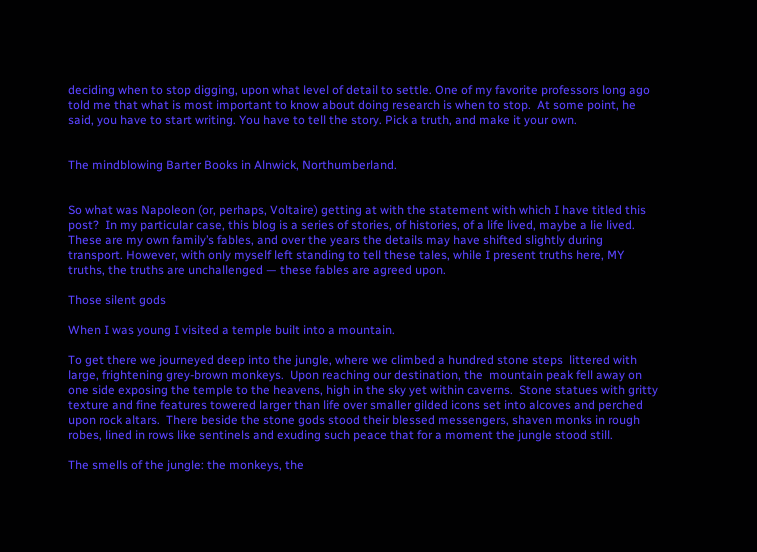deciding when to stop digging, upon what level of detail to settle. One of my favorite professors long ago told me that what is most important to know about doing research is when to stop.  At some point, he said, you have to start writing. You have to tell the story. Pick a truth, and make it your own.


The mindblowing Barter Books in Alnwick, Northumberland.


So what was Napoleon (or, perhaps, Voltaire) getting at with the statement with which I have titled this post?  In my particular case, this blog is a series of stories, of histories, of a life lived, maybe a lie lived.  These are my own family’s fables, and over the years the details may have shifted slightly during transport. However, with only myself left standing to tell these tales, while I present truths here, MY truths, the truths are unchallenged — these fables are agreed upon.

Those silent gods

When I was young I visited a temple built into a mountain.

To get there we journeyed deep into the jungle, where we climbed a hundred stone steps  littered with large, frightening grey-brown monkeys.  Upon reaching our destination, the  mountain peak fell away on one side exposing the temple to the heavens, high in the sky yet within caverns.  Stone statues with gritty texture and fine features towered larger than life over smaller gilded icons set into alcoves and perched upon rock altars.  There beside the stone gods stood their blessed messengers, shaven monks in rough robes, lined in rows like sentinels and exuding such peace that for a moment the jungle stood still.

The smells of the jungle: the monkeys, the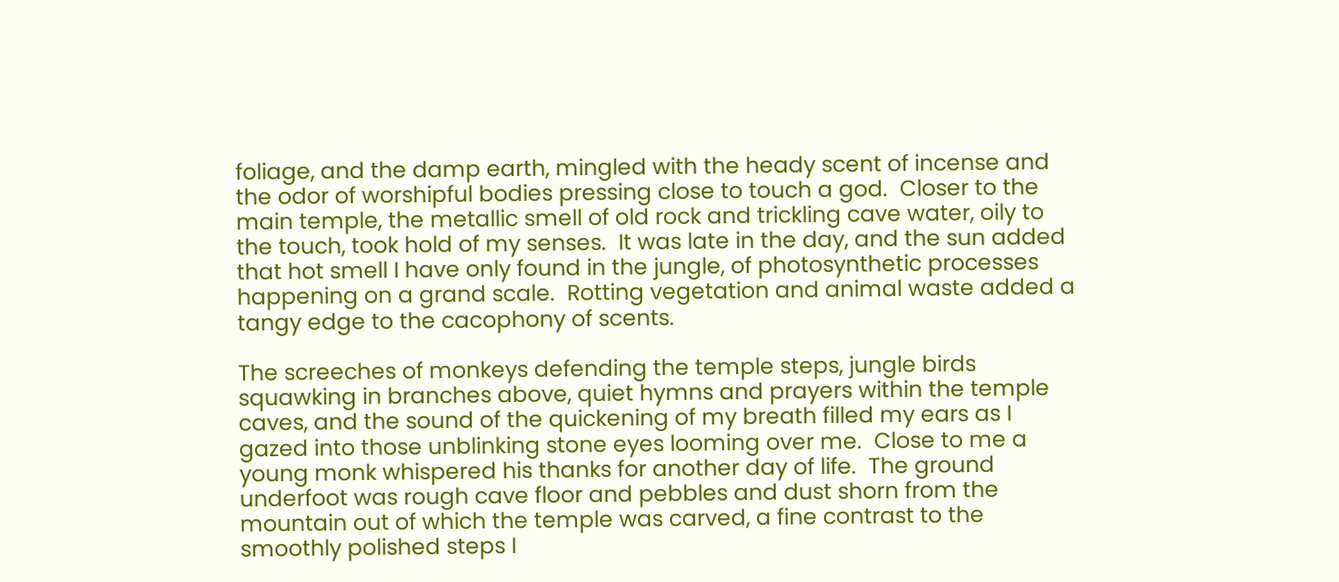foliage, and the damp earth, mingled with the heady scent of incense and the odor of worshipful bodies pressing close to touch a god.  Closer to the main temple, the metallic smell of old rock and trickling cave water, oily to the touch, took hold of my senses.  It was late in the day, and the sun added that hot smell I have only found in the jungle, of photosynthetic processes happening on a grand scale.  Rotting vegetation and animal waste added a tangy edge to the cacophony of scents.

The screeches of monkeys defending the temple steps, jungle birds squawking in branches above, quiet hymns and prayers within the temple caves, and the sound of the quickening of my breath filled my ears as I gazed into those unblinking stone eyes looming over me.  Close to me a young monk whispered his thanks for another day of life.  The ground underfoot was rough cave floor and pebbles and dust shorn from the mountain out of which the temple was carved, a fine contrast to the smoothly polished steps I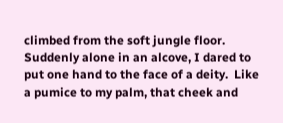climbed from the soft jungle floor.  Suddenly alone in an alcove, I dared to put one hand to the face of a deity.  Like a pumice to my palm, that cheek and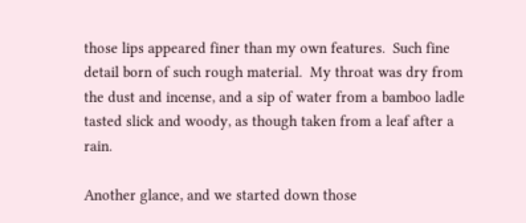those lips appeared finer than my own features.  Such fine detail born of such rough material.  My throat was dry from the dust and incense, and a sip of water from a bamboo ladle tasted slick and woody, as though taken from a leaf after a rain.

Another glance, and we started down those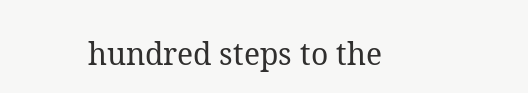hundred steps to the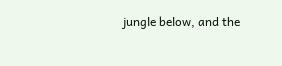jungle below, and the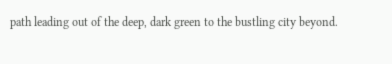path leading out of the deep, dark green to the bustling city beyond.